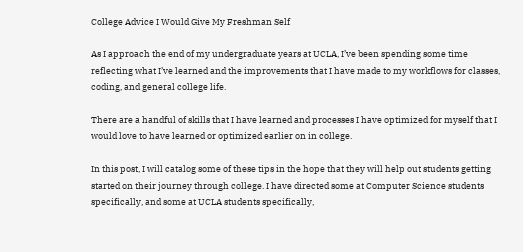College Advice I Would Give My Freshman Self

As I approach the end of my undergraduate years at UCLA, I’ve been spending some time reflecting what I’ve learned and the improvements that I have made to my workflows for classes, coding, and general college life.

There are a handful of skills that I have learned and processes I have optimized for myself that I would love to have learned or optimized earlier on in college.

In this post, I will catalog some of these tips in the hope that they will help out students getting started on their journey through college. I have directed some at Computer Science students specifically, and some at UCLA students specifically,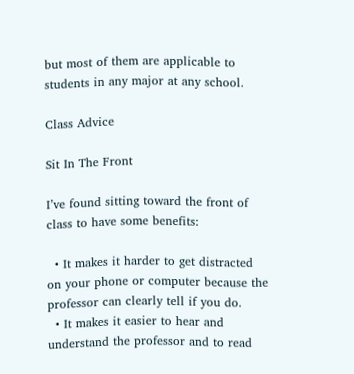but most of them are applicable to students in any major at any school.

Class Advice

Sit In The Front

I’ve found sitting toward the front of class to have some benefits:

  • It makes it harder to get distracted on your phone or computer because the professor can clearly tell if you do.
  • It makes it easier to hear and understand the professor and to read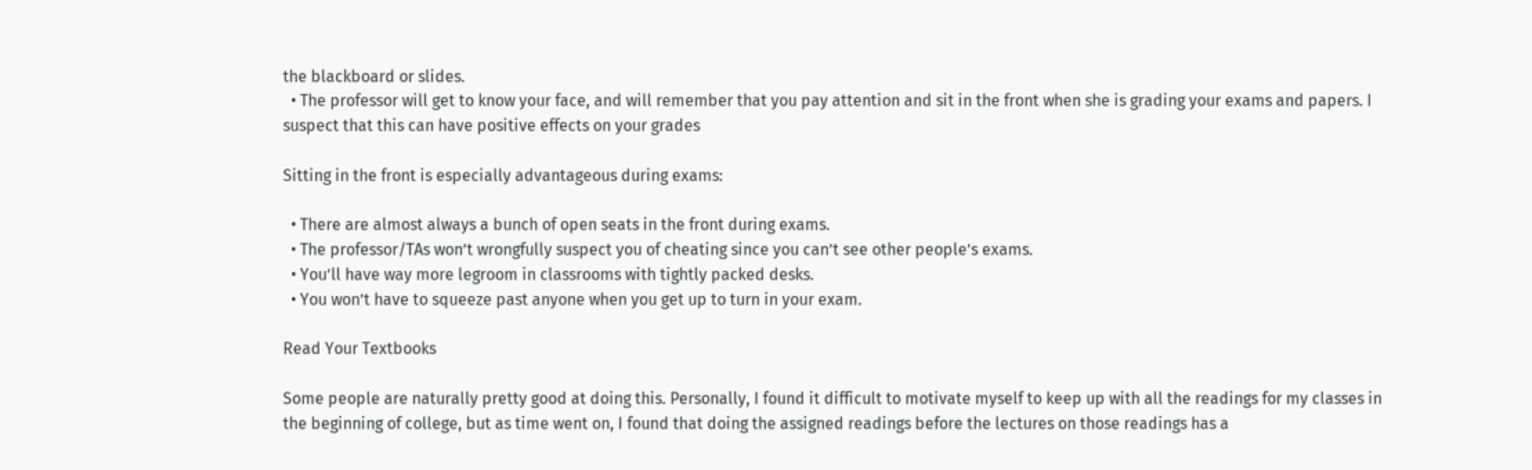the blackboard or slides.
  • The professor will get to know your face, and will remember that you pay attention and sit in the front when she is grading your exams and papers. I suspect that this can have positive effects on your grades

Sitting in the front is especially advantageous during exams:

  • There are almost always a bunch of open seats in the front during exams.
  • The professor/TAs won’t wrongfully suspect you of cheating since you can’t see other people’s exams.
  • You’ll have way more legroom in classrooms with tightly packed desks.
  • You won’t have to squeeze past anyone when you get up to turn in your exam.

Read Your Textbooks

Some people are naturally pretty good at doing this. Personally, I found it difficult to motivate myself to keep up with all the readings for my classes in the beginning of college, but as time went on, I found that doing the assigned readings before the lectures on those readings has a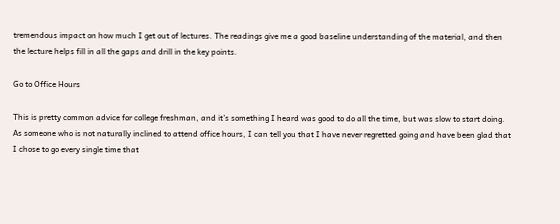tremendous impact on how much I get out of lectures. The readings give me a good baseline understanding of the material, and then the lecture helps fill in all the gaps and drill in the key points.

Go to Office Hours

This is pretty common advice for college freshman, and it’s something I heard was good to do all the time, but was slow to start doing. As someone who is not naturally inclined to attend office hours, I can tell you that I have never regretted going and have been glad that I chose to go every single time that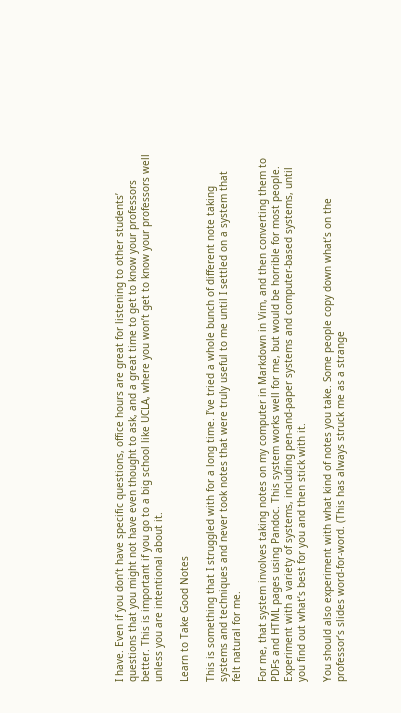I have. Even if you don’t have specific questions, office hours are great for listening to other students’ questions that you might not have even thought to ask, and a great time to get to know your professors better. This is important if you go to a big school like UCLA, where you won’t get to know your professors well unless you are intentional about it.

Learn to Take Good Notes

This is something that I struggled with for a long time. I’ve tried a whole bunch of different note taking systems and techniques and never took notes that were truly useful to me until I settled on a system that felt natural for me.

For me, that system involves taking notes on my computer in Markdown in Vim, and then converting them to PDFs and HTML pages using Pandoc. This system works well for me, but would be horrible for most people. Experiment with a variety of systems, including pen-and-paper systems and computer-based systems, until you find out what’s best for you and then stick with it.

You should also experiment with what kind of notes you take. Some people copy down what’s on the professor’s slides word-for-word. (This has always struck me as a strange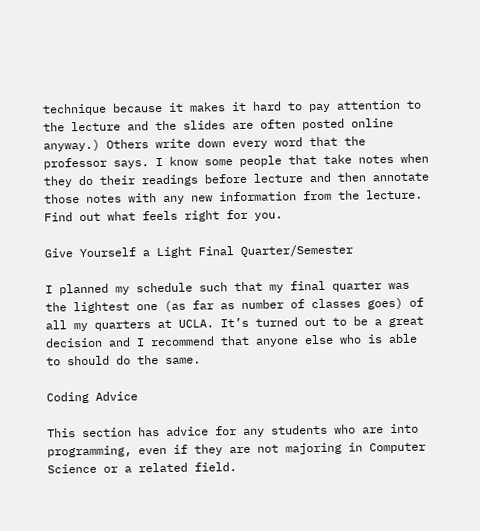technique because it makes it hard to pay attention to the lecture and the slides are often posted online anyway.) Others write down every word that the professor says. I know some people that take notes when they do their readings before lecture and then annotate those notes with any new information from the lecture. Find out what feels right for you.

Give Yourself a Light Final Quarter/Semester

I planned my schedule such that my final quarter was the lightest one (as far as number of classes goes) of all my quarters at UCLA. It’s turned out to be a great decision and I recommend that anyone else who is able to should do the same.

Coding Advice

This section has advice for any students who are into programming, even if they are not majoring in Computer Science or a related field.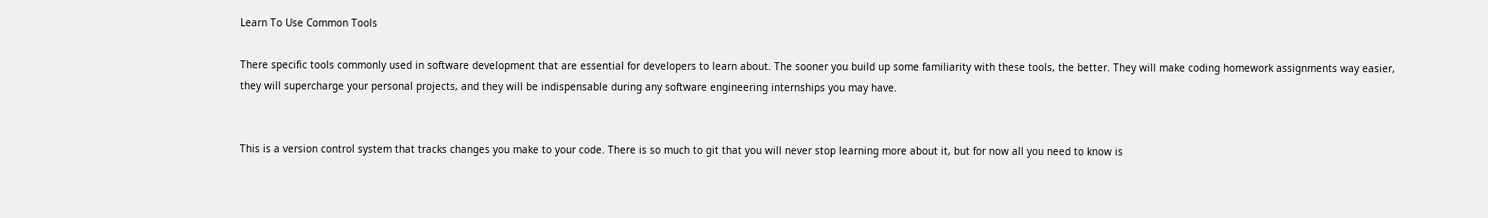Learn To Use Common Tools

There specific tools commonly used in software development that are essential for developers to learn about. The sooner you build up some familiarity with these tools, the better. They will make coding homework assignments way easier, they will supercharge your personal projects, and they will be indispensable during any software engineering internships you may have.


This is a version control system that tracks changes you make to your code. There is so much to git that you will never stop learning more about it, but for now all you need to know is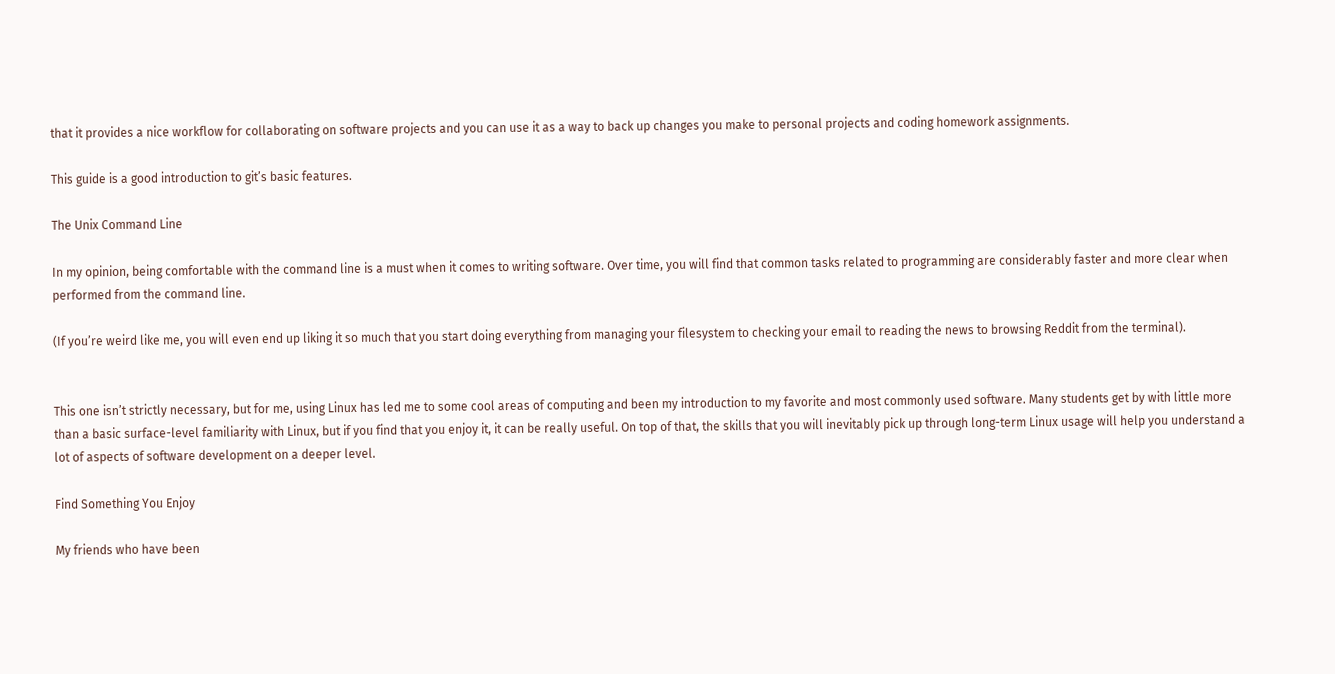that it provides a nice workflow for collaborating on software projects and you can use it as a way to back up changes you make to personal projects and coding homework assignments.

This guide is a good introduction to git’s basic features.

The Unix Command Line

In my opinion, being comfortable with the command line is a must when it comes to writing software. Over time, you will find that common tasks related to programming are considerably faster and more clear when performed from the command line.

(If you’re weird like me, you will even end up liking it so much that you start doing everything from managing your filesystem to checking your email to reading the news to browsing Reddit from the terminal).


This one isn’t strictly necessary, but for me, using Linux has led me to some cool areas of computing and been my introduction to my favorite and most commonly used software. Many students get by with little more than a basic surface-level familiarity with Linux, but if you find that you enjoy it, it can be really useful. On top of that, the skills that you will inevitably pick up through long-term Linux usage will help you understand a lot of aspects of software development on a deeper level.

Find Something You Enjoy

My friends who have been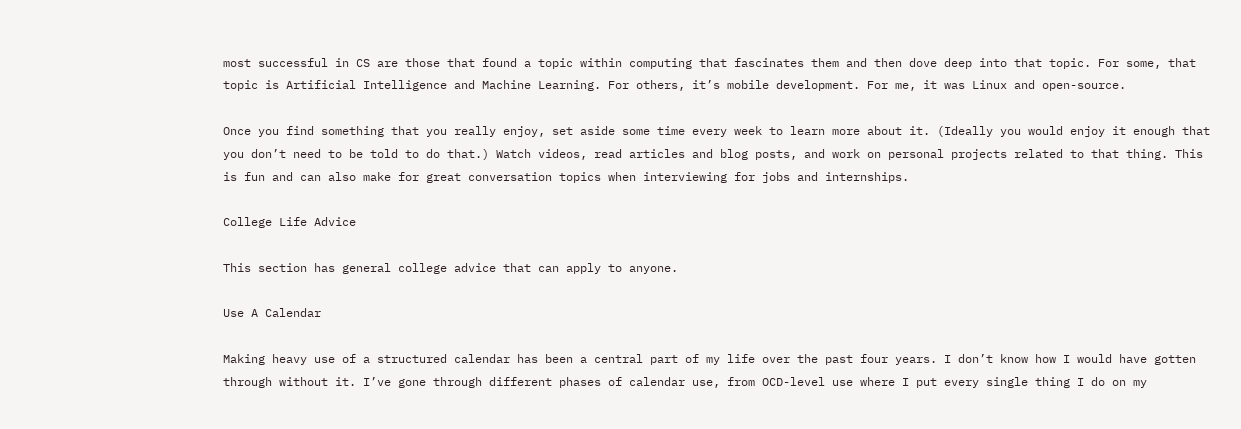most successful in CS are those that found a topic within computing that fascinates them and then dove deep into that topic. For some, that topic is Artificial Intelligence and Machine Learning. For others, it’s mobile development. For me, it was Linux and open-source.

Once you find something that you really enjoy, set aside some time every week to learn more about it. (Ideally you would enjoy it enough that you don’t need to be told to do that.) Watch videos, read articles and blog posts, and work on personal projects related to that thing. This is fun and can also make for great conversation topics when interviewing for jobs and internships.

College Life Advice

This section has general college advice that can apply to anyone.

Use A Calendar

Making heavy use of a structured calendar has been a central part of my life over the past four years. I don’t know how I would have gotten through without it. I’ve gone through different phases of calendar use, from OCD-level use where I put every single thing I do on my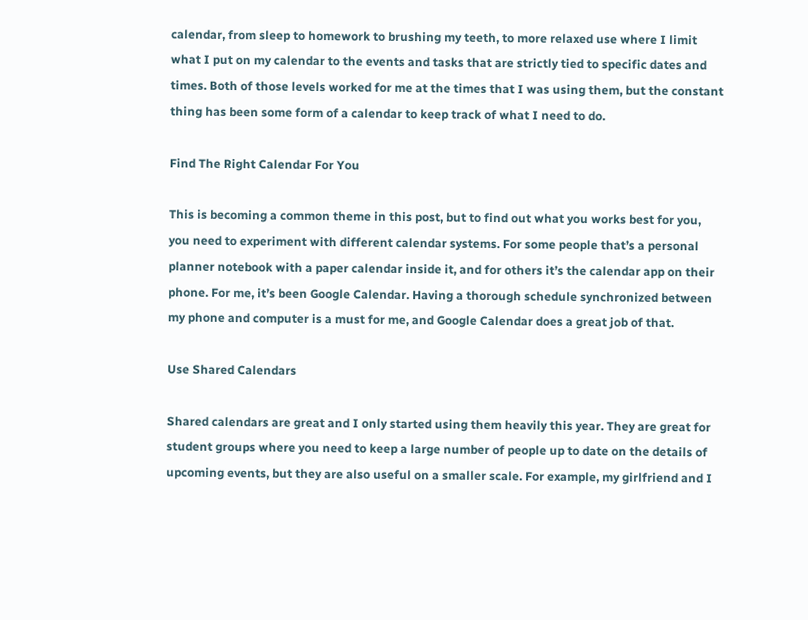calendar, from sleep to homework to brushing my teeth, to more relaxed use where I limit what I put on my calendar to the events and tasks that are strictly tied to specific dates and times. Both of those levels worked for me at the times that I was using them, but the constant thing has been some form of a calendar to keep track of what I need to do.

Find The Right Calendar For You

This is becoming a common theme in this post, but to find out what you works best for you, you need to experiment with different calendar systems. For some people that’s a personal planner notebook with a paper calendar inside it, and for others it’s the calendar app on their phone. For me, it’s been Google Calendar. Having a thorough schedule synchronized between my phone and computer is a must for me, and Google Calendar does a great job of that.

Use Shared Calendars

Shared calendars are great and I only started using them heavily this year. They are great for student groups where you need to keep a large number of people up to date on the details of upcoming events, but they are also useful on a smaller scale. For example, my girlfriend and I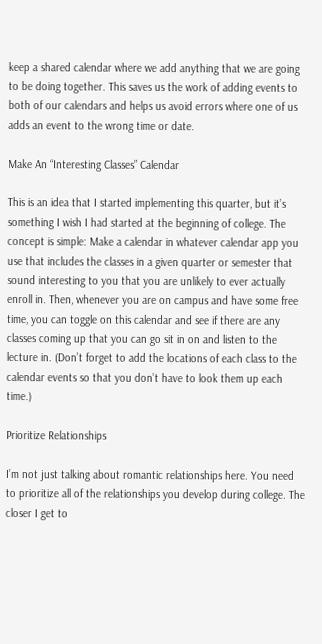keep a shared calendar where we add anything that we are going to be doing together. This saves us the work of adding events to both of our calendars and helps us avoid errors where one of us adds an event to the wrong time or date.

Make An “Interesting Classes” Calendar

This is an idea that I started implementing this quarter, but it’s something I wish I had started at the beginning of college. The concept is simple: Make a calendar in whatever calendar app you use that includes the classes in a given quarter or semester that sound interesting to you that you are unlikely to ever actually enroll in. Then, whenever you are on campus and have some free time, you can toggle on this calendar and see if there are any classes coming up that you can go sit in on and listen to the lecture in. (Don’t forget to add the locations of each class to the calendar events so that you don’t have to look them up each time.)

Prioritize Relationships

I’m not just talking about romantic relationships here. You need to prioritize all of the relationships you develop during college. The closer I get to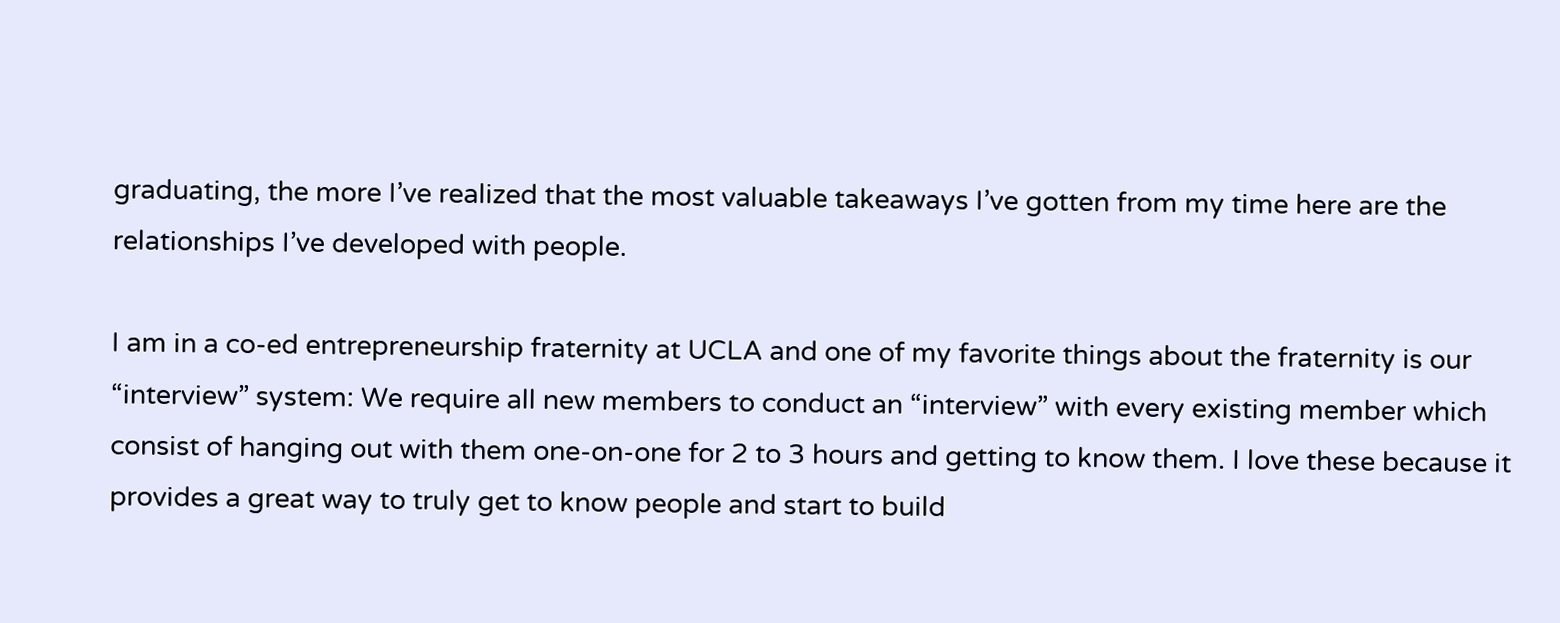graduating, the more I’ve realized that the most valuable takeaways I’ve gotten from my time here are the relationships I’ve developed with people.

I am in a co-ed entrepreneurship fraternity at UCLA and one of my favorite things about the fraternity is our “interview” system: We require all new members to conduct an “interview” with every existing member which consist of hanging out with them one-on-one for 2 to 3 hours and getting to know them. I love these because it provides a great way to truly get to know people and start to build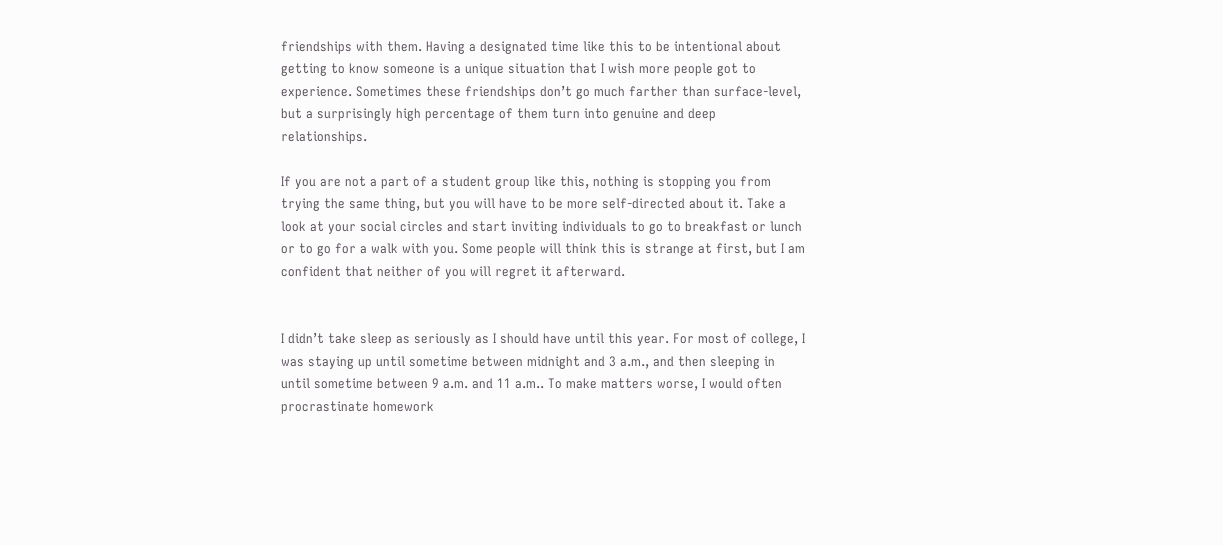friendships with them. Having a designated time like this to be intentional about getting to know someone is a unique situation that I wish more people got to experience. Sometimes these friendships don’t go much farther than surface-level, but a surprisingly high percentage of them turn into genuine and deep relationships.

If you are not a part of a student group like this, nothing is stopping you from trying the same thing, but you will have to be more self-directed about it. Take a look at your social circles and start inviting individuals to go to breakfast or lunch or to go for a walk with you. Some people will think this is strange at first, but I am confident that neither of you will regret it afterward.


I didn’t take sleep as seriously as I should have until this year. For most of college, I was staying up until sometime between midnight and 3 a.m., and then sleeping in until sometime between 9 a.m. and 11 a.m.. To make matters worse, I would often procrastinate homework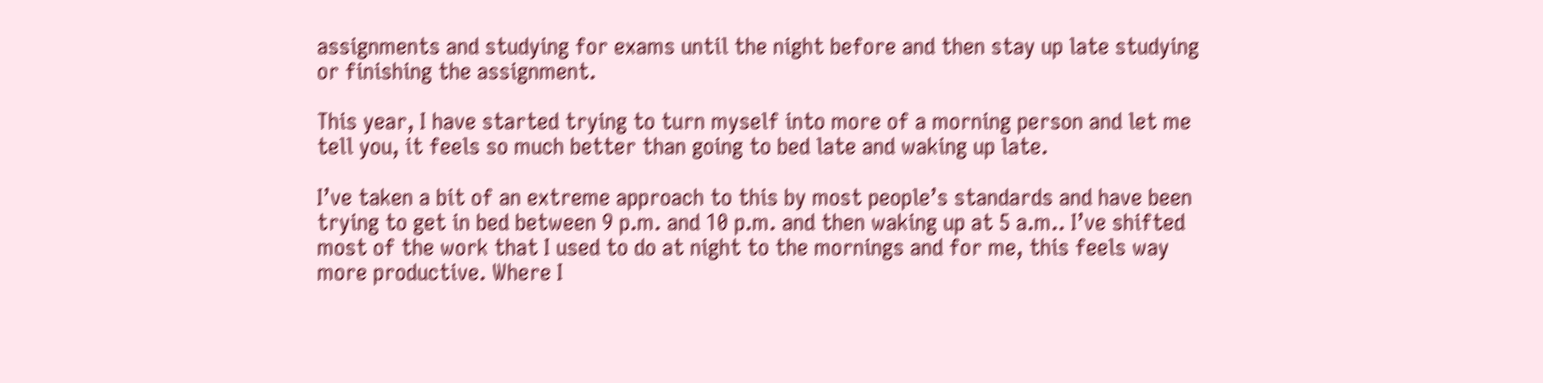assignments and studying for exams until the night before and then stay up late studying or finishing the assignment.

This year, I have started trying to turn myself into more of a morning person and let me tell you, it feels so much better than going to bed late and waking up late.

I’ve taken a bit of an extreme approach to this by most people’s standards and have been trying to get in bed between 9 p.m. and 10 p.m. and then waking up at 5 a.m.. I’ve shifted most of the work that I used to do at night to the mornings and for me, this feels way more productive. Where I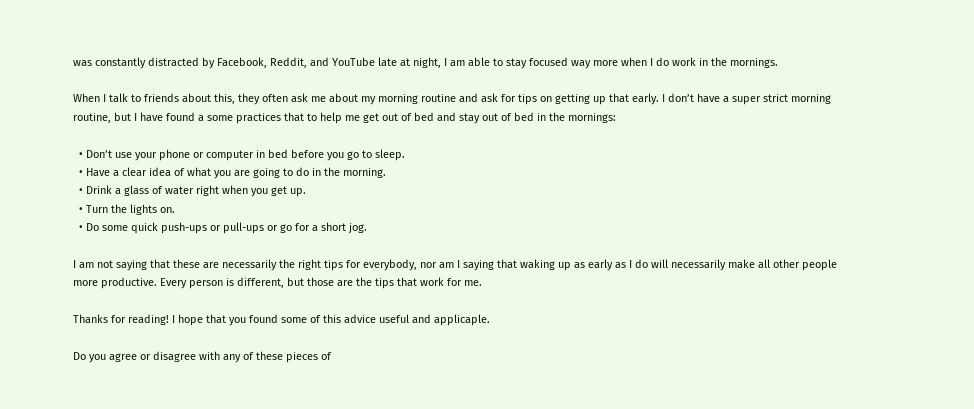was constantly distracted by Facebook, Reddit, and YouTube late at night, I am able to stay focused way more when I do work in the mornings.

When I talk to friends about this, they often ask me about my morning routine and ask for tips on getting up that early. I don’t have a super strict morning routine, but I have found a some practices that to help me get out of bed and stay out of bed in the mornings:

  • Don’t use your phone or computer in bed before you go to sleep.
  • Have a clear idea of what you are going to do in the morning.
  • Drink a glass of water right when you get up.
  • Turn the lights on.
  • Do some quick push-ups or pull-ups or go for a short jog.

I am not saying that these are necessarily the right tips for everybody, nor am I saying that waking up as early as I do will necessarily make all other people more productive. Every person is different, but those are the tips that work for me.

Thanks for reading! I hope that you found some of this advice useful and applicaple.

Do you agree or disagree with any of these pieces of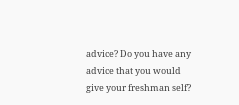advice? Do you have any advice that you would give your freshman self?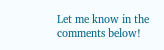Let me know in the comments below!